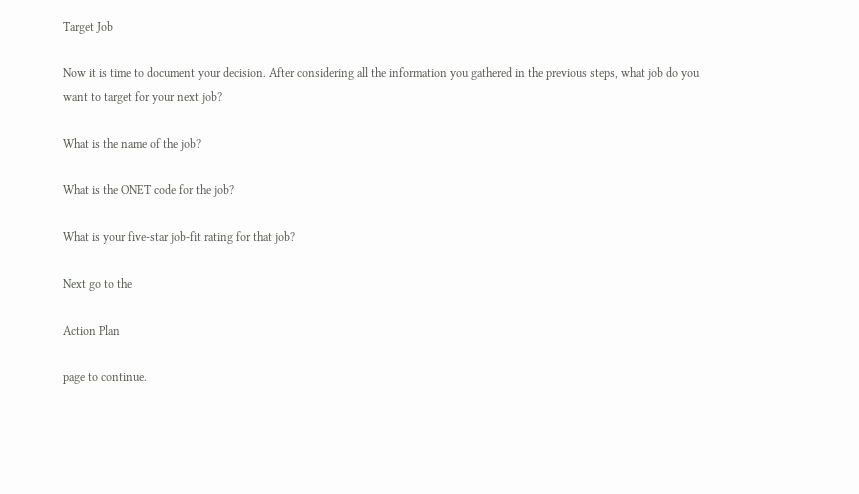Target Job

Now it is time to document your decision. After considering all the information you gathered in the previous steps, what job do you want to target for your next job?

What is the name of the job?

What is the ONET code for the job?

What is your five-star job-fit rating for that job?

Next go to the

Action Plan

page to continue.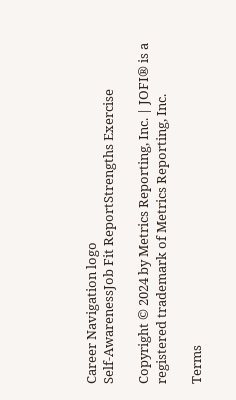Career Navigation logo
Self-AwarenessJob Fit ReportStrengths Exercise

Copyright © 2024 by Metrics Reporting, Inc. | JOFI® is a registered trademark of Metrics Reporting, Inc.

Terms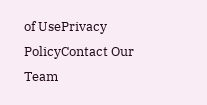of UsePrivacy PolicyContact Our Team